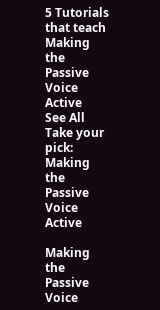5 Tutorials that teach Making the Passive Voice Active
See All
Take your pick:
Making the Passive Voice Active

Making the Passive Voice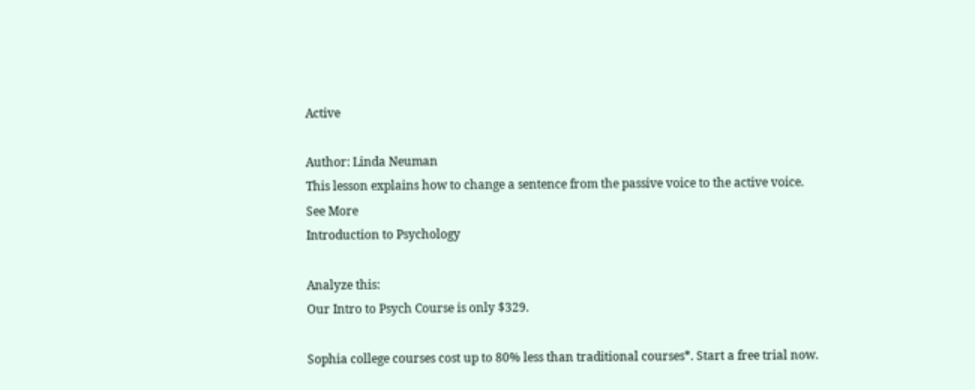Active

Author: Linda Neuman
This lesson explains how to change a sentence from the passive voice to the active voice.
See More
Introduction to Psychology

Analyze this:
Our Intro to Psych Course is only $329.

Sophia college courses cost up to 80% less than traditional courses*. Start a free trial now.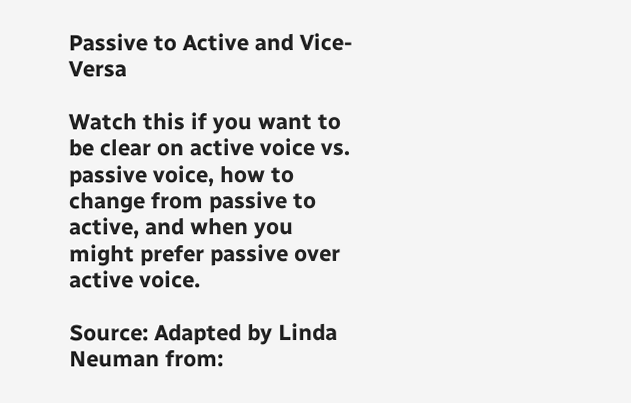Passive to Active and Vice-Versa

Watch this if you want to be clear on active voice vs. passive voice, how to change from passive to active, and when you might prefer passive over active voice.

Source: Adapted by Linda Neuman from: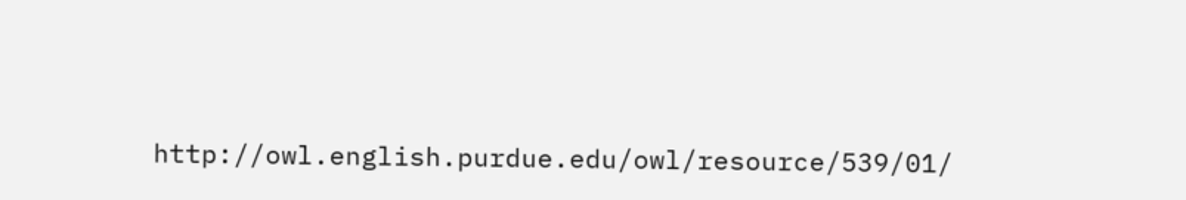http://owl.english.purdue.edu/owl/resource/539/01/